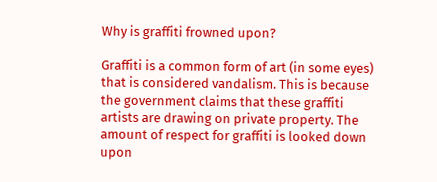Why is graffiti frowned upon?

Graffiti is a common form of art (in some eyes) that is considered vandalism. This is because the government claims that these graffiti artists are drawing on private property. The amount of respect for graffiti is looked down upon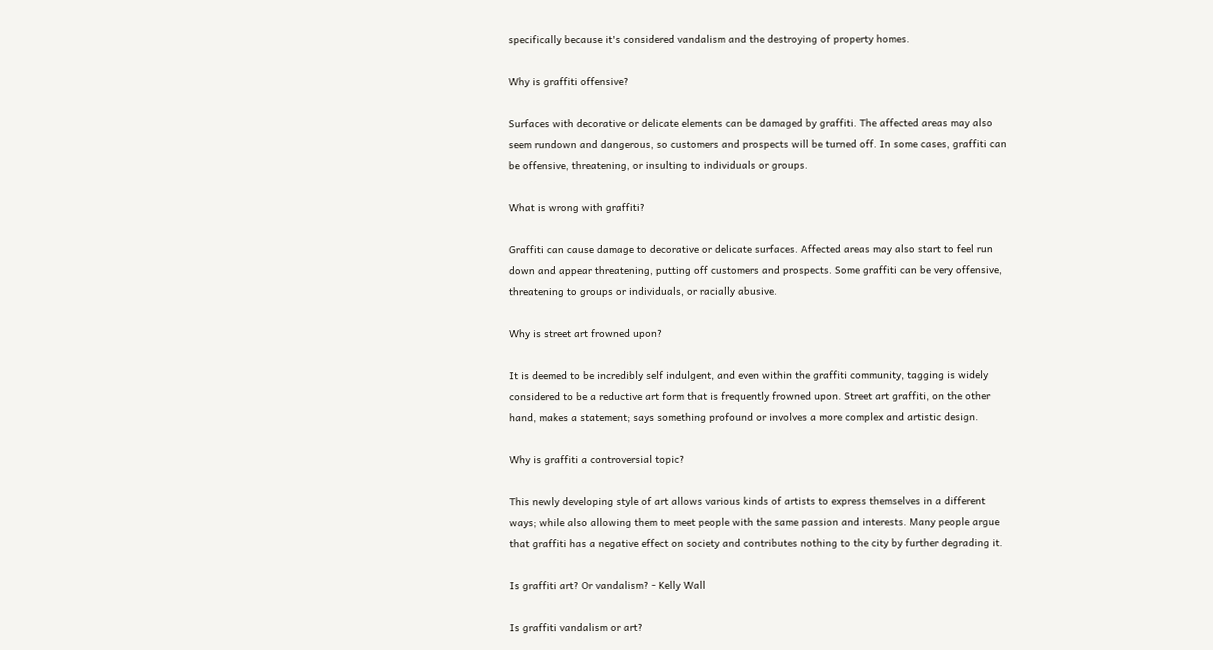specifically because it's considered vandalism and the destroying of property homes.

Why is graffiti offensive?

Surfaces with decorative or delicate elements can be damaged by graffiti. The affected areas may also seem rundown and dangerous, so customers and prospects will be turned off. In some cases, graffiti can be offensive, threatening, or insulting to individuals or groups.

What is wrong with graffiti?

Graffiti can cause damage to decorative or delicate surfaces. Affected areas may also start to feel run down and appear threatening, putting off customers and prospects. Some graffiti can be very offensive, threatening to groups or individuals, or racially abusive.

Why is street art frowned upon?

It is deemed to be incredibly self indulgent, and even within the graffiti community, tagging is widely considered to be a reductive art form that is frequently frowned upon. Street art graffiti, on the other hand, makes a statement; says something profound or involves a more complex and artistic design.

Why is graffiti a controversial topic?

This newly developing style of art allows various kinds of artists to express themselves in a different ways; while also allowing them to meet people with the same passion and interests. Many people argue that graffiti has a negative effect on society and contributes nothing to the city by further degrading it.

Is graffiti art? Or vandalism? - Kelly Wall

Is graffiti vandalism or art?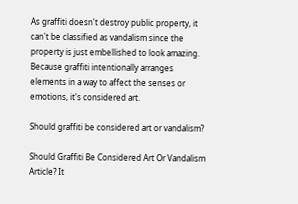As graffiti doesn't destroy public property, it can't be classified as vandalism since the property is just embellished to look amazing. Because graffiti intentionally arranges elements in a way to affect the senses or emotions, it's considered art.

Should graffiti be considered art or vandalism?

Should Graffiti Be Considered Art Or Vandalism Article? It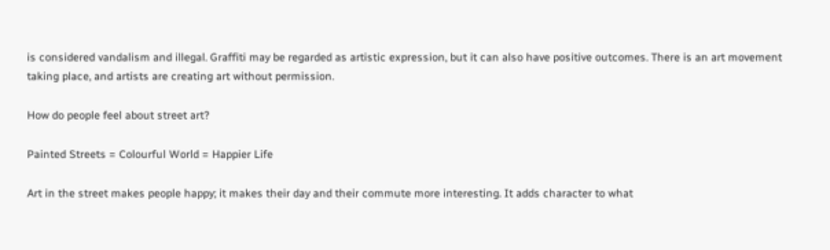is considered vandalism and illegal. Graffiti may be regarded as artistic expression, but it can also have positive outcomes. There is an art movement taking place, and artists are creating art without permission.

How do people feel about street art?

Painted Streets = Colourful World = Happier Life

Art in the street makes people happy; it makes their day and their commute more interesting. It adds character to what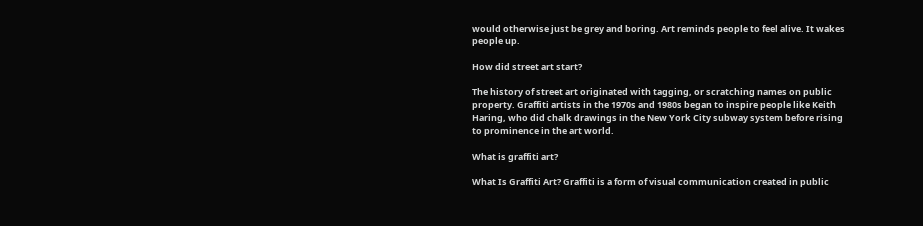would otherwise just be grey and boring. Art reminds people to feel alive. It wakes people up.

How did street art start?

The history of street art originated with tagging, or scratching names on public property. Graffiti artists in the 1970s and 1980s began to inspire people like Keith Haring, who did chalk drawings in the New York City subway system before rising to prominence in the art world.

What is graffiti art?

What Is Graffiti Art? Graffiti is a form of visual communication created in public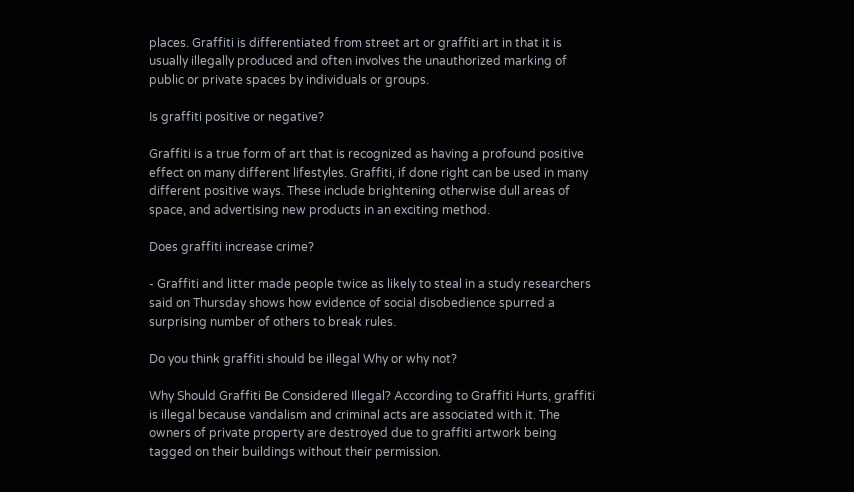places. Graffiti is differentiated from street art or graffiti art in that it is usually illegally produced and often involves the unauthorized marking of public or private spaces by individuals or groups.

Is graffiti positive or negative?

Graffiti is a true form of art that is recognized as having a profound positive effect on many different lifestyles. Graffiti, if done right can be used in many different positive ways. These include brightening otherwise dull areas of space, and advertising new products in an exciting method.

Does graffiti increase crime?

- Graffiti and litter made people twice as likely to steal in a study researchers said on Thursday shows how evidence of social disobedience spurred a surprising number of others to break rules.

Do you think graffiti should be illegal Why or why not?

Why Should Graffiti Be Considered Illegal? According to Graffiti Hurts, graffiti is illegal because vandalism and criminal acts are associated with it. The owners of private property are destroyed due to graffiti artwork being tagged on their buildings without their permission.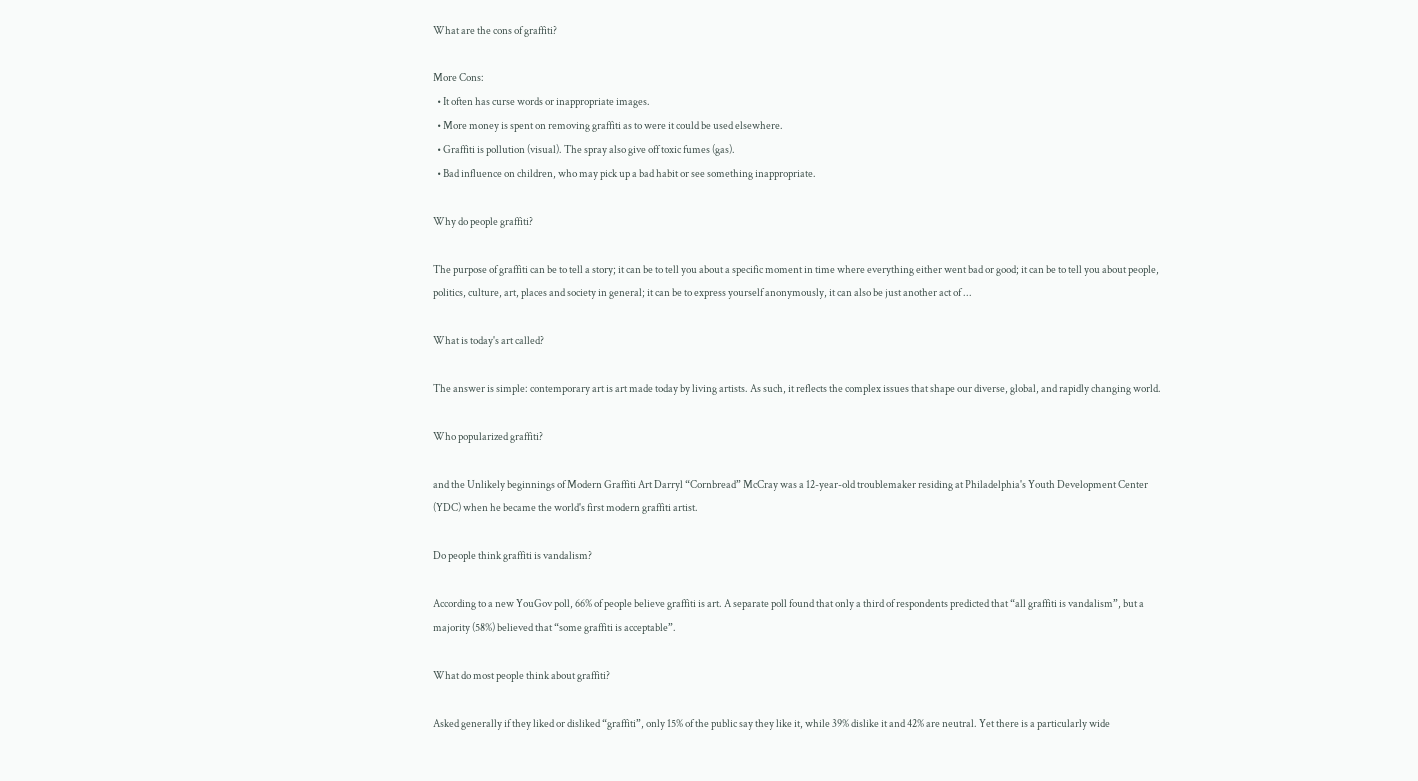What are the cons of graffiti?

More Cons:
  • It often has curse words or inappropriate images.
  • More money is spent on removing graffiti as to were it could be used elsewhere.
  • Graffiti is pollution (visual). The spray also give off toxic fumes (gas).
  • Bad influence on children, who may pick up a bad habit or see something inappropriate.

Why do people graffiti?

The purpose of graffiti can be to tell a story; it can be to tell you about a specific moment in time where everything either went bad or good; it can be to tell you about people, politics, culture, art, places and society in general; it can be to express yourself anonymously, it can also be just another act of ...

What is today's art called?

The answer is simple: contemporary art is art made today by living artists. As such, it reflects the complex issues that shape our diverse, global, and rapidly changing world.

Who popularized graffiti?

and the Unlikely beginnings of Modern Graffiti Art Darryl “Cornbread” McCray was a 12-year-old troublemaker residing at Philadelphia's Youth Development Center (YDC) when he became the world's first modern graffiti artist.

Do people think graffiti is vandalism?

According to a new YouGov poll, 66% of people believe graffiti is art. A separate poll found that only a third of respondents predicted that “all graffiti is vandalism”, but a majority (58%) believed that “some graffiti is acceptable”.

What do most people think about graffiti?

Asked generally if they liked or disliked “graffiti”, only 15% of the public say they like it, while 39% dislike it and 42% are neutral. Yet there is a particularly wide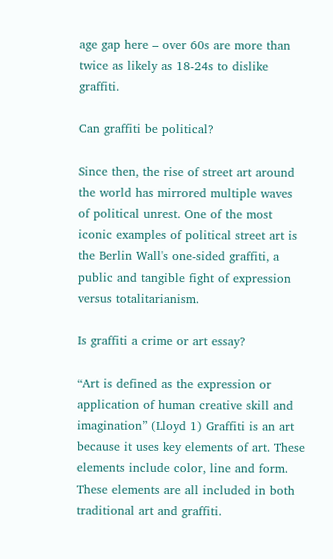age gap here – over 60s are more than twice as likely as 18-24s to dislike graffiti.

Can graffiti be political?

Since then, the rise of street art around the world has mirrored multiple waves of political unrest. One of the most iconic examples of political street art is the Berlin Wall's one-sided graffiti, a public and tangible fight of expression versus totalitarianism.

Is graffiti a crime or art essay?

“Art is defined as the expression or application of human creative skill and imagination” (Lloyd 1) Graffiti is an art because it uses key elements of art. These elements include color, line and form. These elements are all included in both traditional art and graffiti.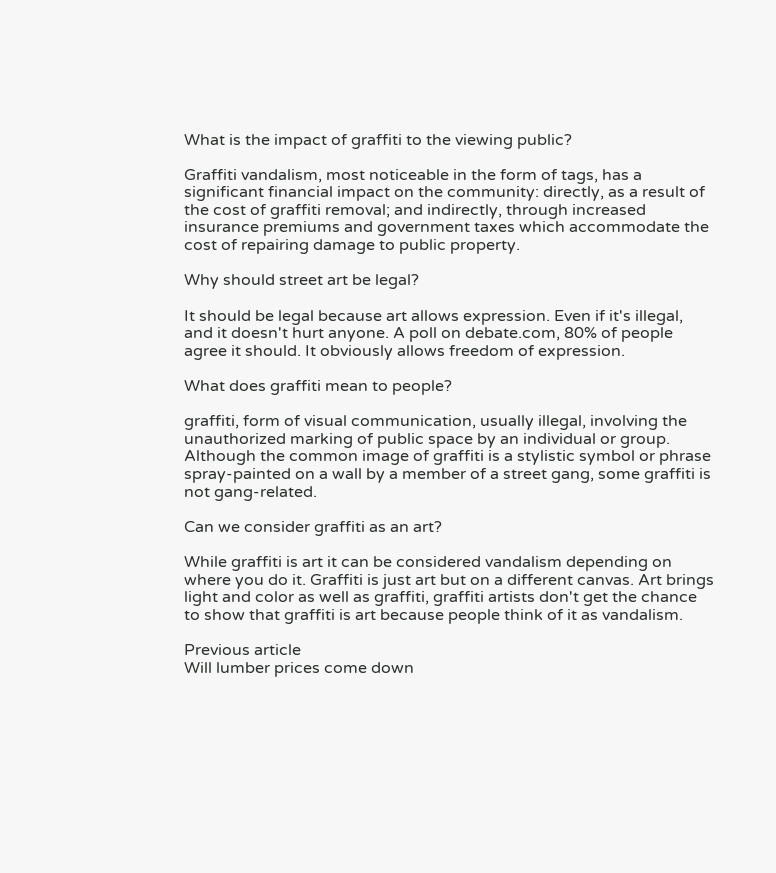What is the impact of graffiti to the viewing public?

Graffiti vandalism, most noticeable in the form of tags, has a significant financial impact on the community: directly, as a result of the cost of graffiti removal; and indirectly, through increased insurance premiums and government taxes which accommodate the cost of repairing damage to public property.

Why should street art be legal?

It should be legal because art allows expression. Even if it's illegal, and it doesn't hurt anyone. A poll on debate.com, 80% of people agree it should. It obviously allows freedom of expression.

What does graffiti mean to people?

graffiti, form of visual communication, usually illegal, involving the unauthorized marking of public space by an individual or group. Although the common image of graffiti is a stylistic symbol or phrase spray-painted on a wall by a member of a street gang, some graffiti is not gang-related.

Can we consider graffiti as an art?

While graffiti is art it can be considered vandalism depending on where you do it. Graffiti is just art but on a different canvas. Art brings light and color as well as graffiti, graffiti artists don't get the chance to show that graffiti is art because people think of it as vandalism.

Previous article
Will lumber prices come down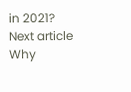in 2021?
Next article
Why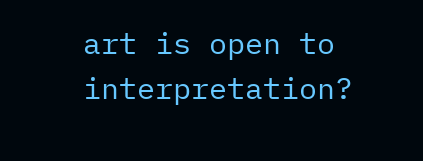art is open to interpretation?